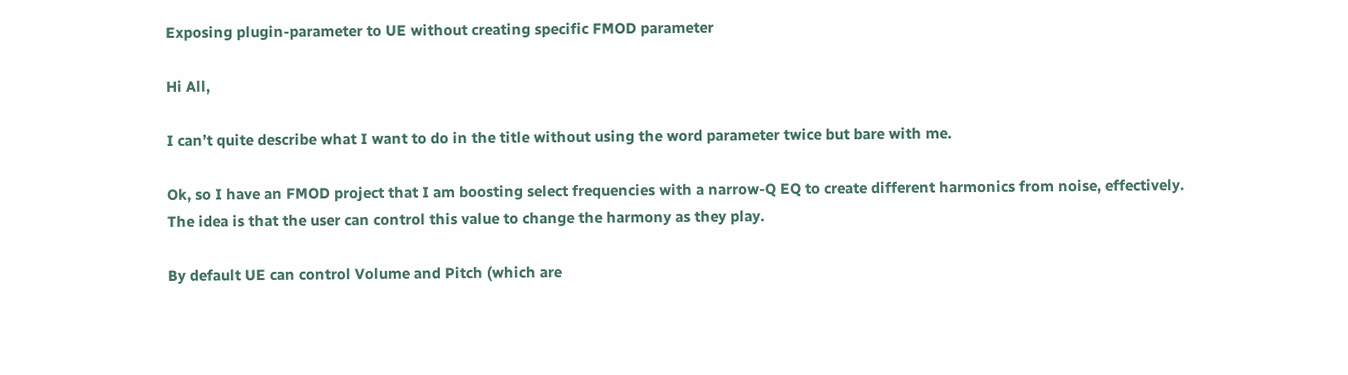Exposing plugin-parameter to UE without creating specific FMOD parameter

Hi All,

I can’t quite describe what I want to do in the title without using the word parameter twice but bare with me.

Ok, so I have an FMOD project that I am boosting select frequencies with a narrow-Q EQ to create different harmonics from noise, effectively. The idea is that the user can control this value to change the harmony as they play.

By default UE can control Volume and Pitch (which are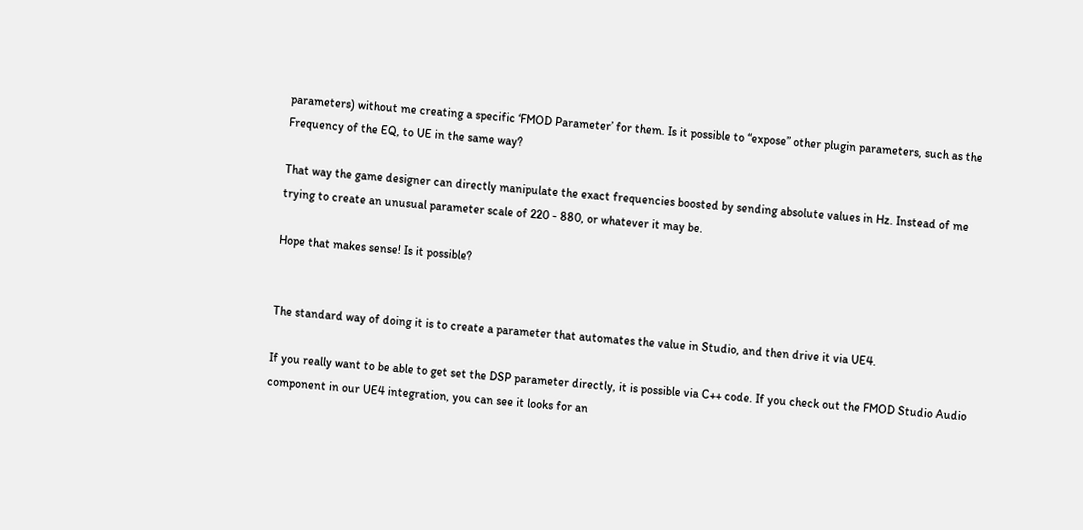parameters) without me creating a specific ‘FMOD Parameter’ for them. Is it possible to “expose” other plugin parameters, such as the Frequency of the EQ, to UE in the same way?

That way the game designer can directly manipulate the exact frequencies boosted by sending absolute values in Hz. Instead of me trying to create an unusual parameter scale of 220 - 880, or whatever it may be.

Hope that makes sense! Is it possible?


The standard way of doing it is to create a parameter that automates the value in Studio, and then drive it via UE4.

If you really want to be able to get set the DSP parameter directly, it is possible via C++ code. If you check out the FMOD Studio Audio component in our UE4 integration, you can see it looks for an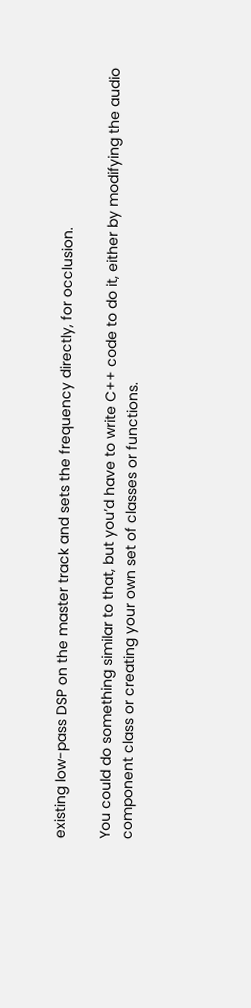existing low-pass DSP on the master track and sets the frequency directly, for occlusion.

You could do something similar to that, but you’d have to write C++ code to do it, either by modifying the audio component class or creating your own set of classes or functions.